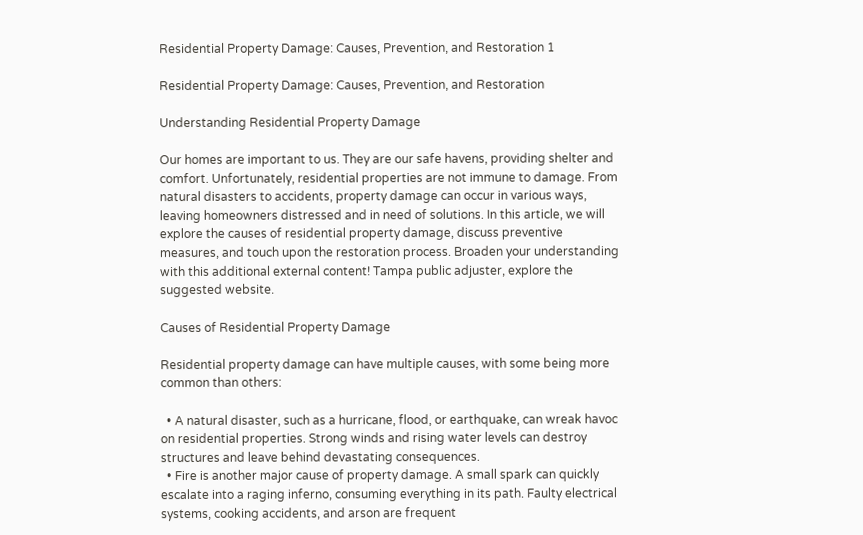Residential Property Damage: Causes, Prevention, and Restoration 1

Residential Property Damage: Causes, Prevention, and Restoration

Understanding Residential Property Damage

Our homes are important to us. They are our safe havens, providing shelter and comfort. Unfortunately, residential properties are not immune to damage. From natural disasters to accidents, property damage can occur in various ways, leaving homeowners distressed and in need of solutions. In this article, we will explore the causes of residential property damage, discuss preventive measures, and touch upon the restoration process. Broaden your understanding with this additional external content! Tampa public adjuster, explore the suggested website.

Causes of Residential Property Damage

Residential property damage can have multiple causes, with some being more common than others:

  • A natural disaster, such as a hurricane, flood, or earthquake, can wreak havoc on residential properties. Strong winds and rising water levels can destroy structures and leave behind devastating consequences.
  • Fire is another major cause of property damage. A small spark can quickly escalate into a raging inferno, consuming everything in its path. Faulty electrical systems, cooking accidents, and arson are frequent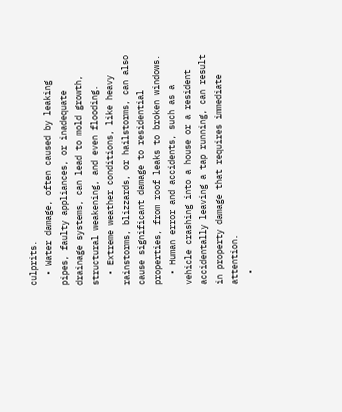culprits.
  • Water damage, often caused by leaking pipes, faulty appliances, or inadequate drainage systems, can lead to mold growth, structural weakening, and even flooding.
  • Extreme weather conditions, like heavy rainstorms, blizzards, or hailstorms, can also cause significant damage to residential properties, from roof leaks to broken windows.
  • Human error and accidents, such as a vehicle crashing into a house or a resident accidentally leaving a tap running, can result in property damage that requires immediate attention.
  •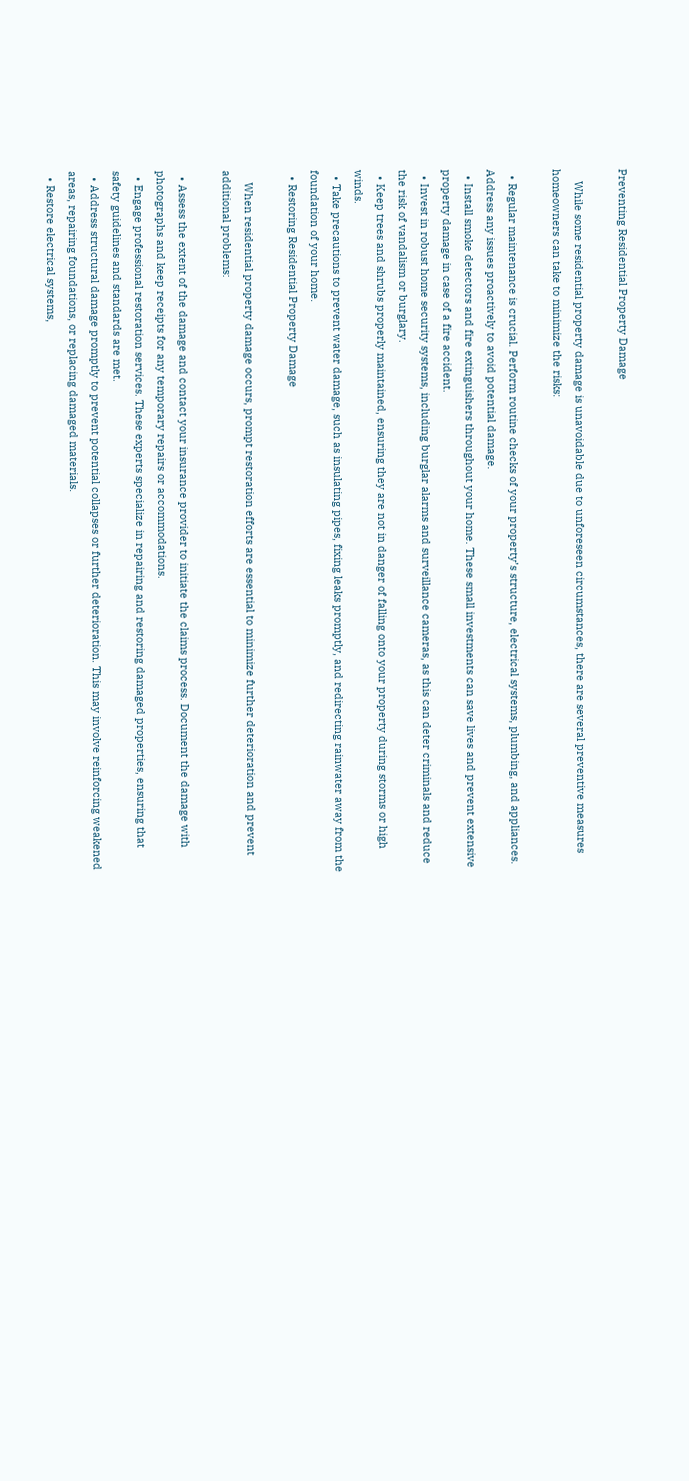Preventing Residential Property Damage

    While some residential property damage is unavoidable due to unforeseen circumstances, there are several preventive measures homeowners can take to minimize the risks:

  • Regular maintenance is crucial. Perform routine checks of your property’s structure, electrical systems, plumbing, and appliances. Address any issues proactively to avoid potential damage.
  • Install smoke detectors and fire extinguishers throughout your home. These small investments can save lives and prevent extensive property damage in case of a fire accident.
  • Invest in robust home security systems, including burglar alarms and surveillance cameras, as this can deter criminals and reduce the risk of vandalism or burglary.
  • Keep trees and shrubs properly maintained, ensuring they are not in danger of falling onto your property during storms or high winds.
  • Take precautions to prevent water damage, such as insulating pipes, fixing leaks promptly, and redirecting rainwater away from the foundation of your home.
  • Restoring Residential Property Damage

    When residential property damage occurs, prompt restoration efforts are essential to minimize further deterioration and prevent additional problems:

  • Assess the extent of the damage and contact your insurance provider to initiate the claims process. Document the damage with photographs and keep receipts for any temporary repairs or accommodations.
  • Engage professional restoration services. These experts specialize in repairing and restoring damaged properties, ensuring that safety guidelines and standards are met.
  • Address structural damage promptly to prevent potential collapses or further deterioration. This may involve reinforcing weakened areas, repairing foundations, or replacing damaged materials.
  • Restore electrical systems,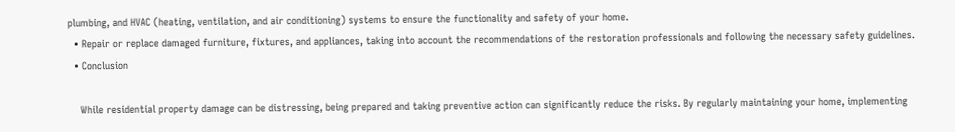plumbing, and HVAC (heating, ventilation, and air conditioning) systems to ensure the functionality and safety of your home.
  • Repair or replace damaged furniture, fixtures, and appliances, taking into account the recommendations of the restoration professionals and following the necessary safety guidelines.
  • Conclusion

    While residential property damage can be distressing, being prepared and taking preventive action can significantly reduce the risks. By regularly maintaining your home, implementing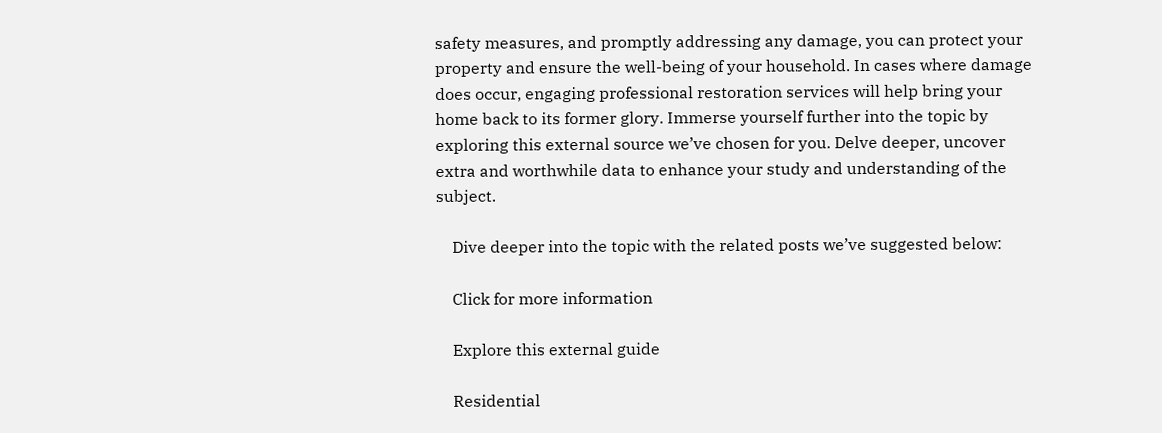safety measures, and promptly addressing any damage, you can protect your property and ensure the well-being of your household. In cases where damage does occur, engaging professional restoration services will help bring your home back to its former glory. Immerse yourself further into the topic by exploring this external source we’ve chosen for you. Delve deeper, uncover extra and worthwhile data to enhance your study and understanding of the subject.

    Dive deeper into the topic with the related posts we’ve suggested below:

    Click for more information

    Explore this external guide

    Residential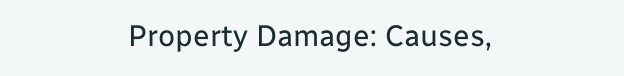Property Damage: Causes,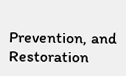Prevention, and Restoration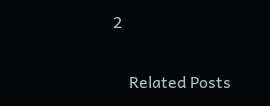2

    Related Posts